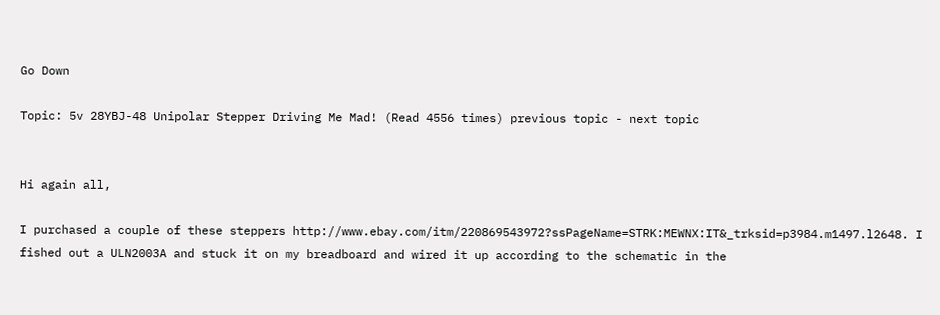Go Down

Topic: 5v 28YBJ-48 Unipolar Stepper Driving Me Mad! (Read 4556 times) previous topic - next topic


Hi again all,

I purchased a couple of these steppers http://www.ebay.com/itm/220869543972?ssPageName=STRK:MEWNX:IT&_trksid=p3984.m1497.l2648. I fished out a ULN2003A and stuck it on my breadboard and wired it up according to the schematic in the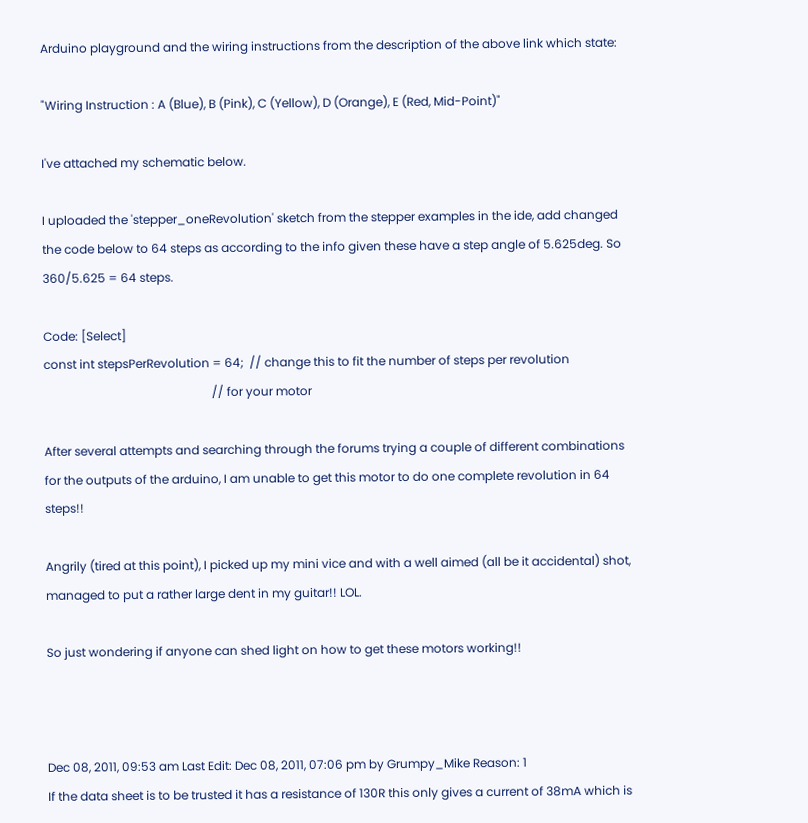Arduino playground and the wiring instructions from the description of the above link which state:

"Wiring Instruction : A (Blue), B (Pink), C (Yellow), D (Orange), E (Red, Mid-Point)"

I've attached my schematic below.

I uploaded the 'stepper_oneRevolution' sketch from the stepper examples in the ide, add changed the code below to 64 steps as according to the info given these have a step angle of 5.625deg. So 360/5.625 = 64 steps.

Code: [Select]
const int stepsPerRevolution = 64;  // change this to fit the number of steps per revolution
                                                        // for your motor

After several attempts and searching through the forums trying a couple of different combinations for the outputs of the arduino, I am unable to get this motor to do one complete revolution in 64 steps!!

Angrily (tired at this point), I picked up my mini vice and with a well aimed (all be it accidental) shot, managed to put a rather large dent in my guitar!! LOL.

So just wondering if anyone can shed light on how to get these motors working!!



Dec 08, 2011, 09:53 am Last Edit: Dec 08, 2011, 07:06 pm by Grumpy_Mike Reason: 1
If the data sheet is to be trusted it has a resistance of 130R this only gives a current of 38mA which is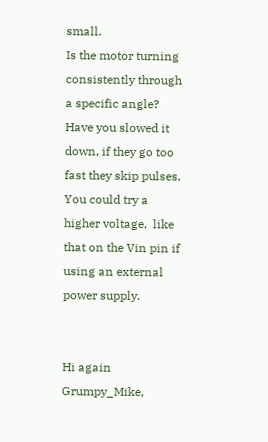small.
Is the motor turning consistently through a specific angle? Have you slowed it down, if they go too fast they skip pulses. You could try a higher voltage,  like that on the Vin pin if using an external power supply.


Hi again Grumpy_Mike,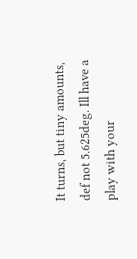It turns, but tiny amounts, def not 5.625deg. Ill have a play with your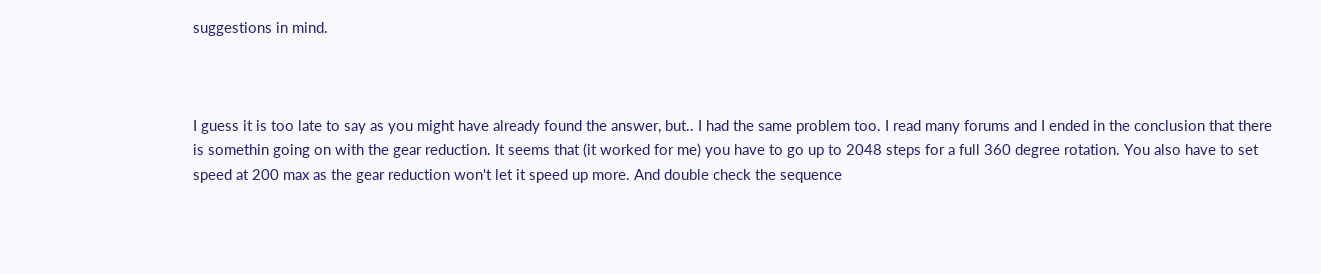suggestions in mind.



I guess it is too late to say as you might have already found the answer, but.. I had the same problem too. I read many forums and I ended in the conclusion that there is somethin going on with the gear reduction. It seems that (it worked for me) you have to go up to 2048 steps for a full 360 degree rotation. You also have to set speed at 200 max as the gear reduction won't let it speed up more. And double check the sequence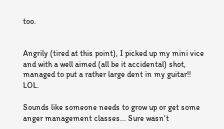too.


Angrily (tired at this point), I picked up my mini vice and with a well aimed (all be it accidental) shot, managed to put a rather large dent in my guitar!! LOL.

Sounds like someone needs to grow up or get some anger management classes... Sure wasn't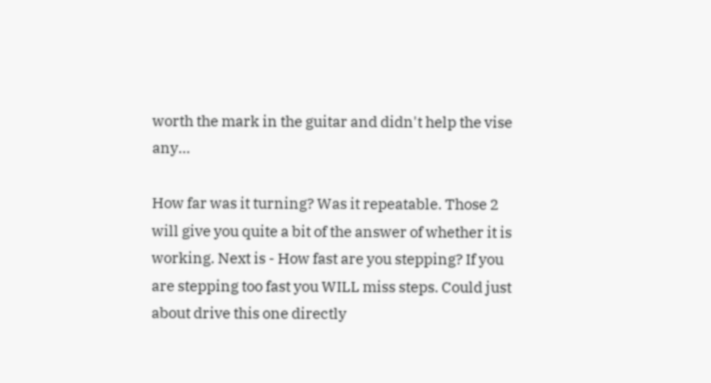worth the mark in the guitar and didn't help the vise any...

How far was it turning? Was it repeatable. Those 2 will give you quite a bit of the answer of whether it is working. Next is - How fast are you stepping? If you are stepping too fast you WILL miss steps. Could just about drive this one directly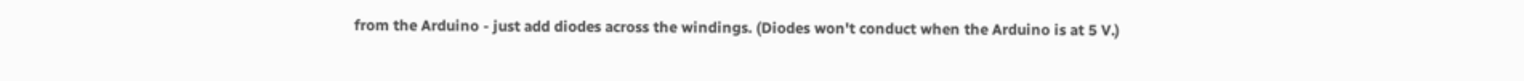from the Arduino - just add diodes across the windings. (Diodes won't conduct when the Arduino is at 5 V.)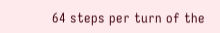64 steps per turn of the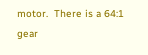motor.  There is a 64:1 gear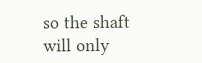so the shaft will only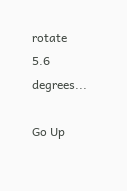rotate 5.6 degrees...

Go Up